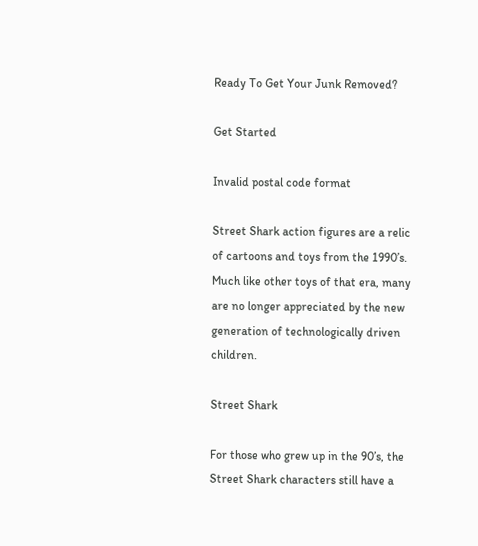Ready To Get Your Junk Removed?

Get Started

Invalid postal code format

Street Shark action figures are a relic of cartoons and toys from the 1990’s. Much like other toys of that era, many are no longer appreciated by the new generation of technologically driven children.

Street Shark

For those who grew up in the 90’s, the Street Shark characters still have a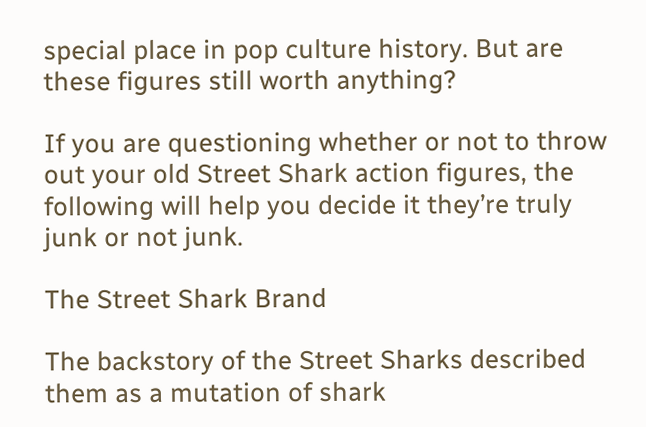special place in pop culture history. But are these figures still worth anything?

If you are questioning whether or not to throw out your old Street Shark action figures, the following will help you decide it they’re truly junk or not junk.

The Street Shark Brand

The backstory of the Street Sharks described them as a mutation of shark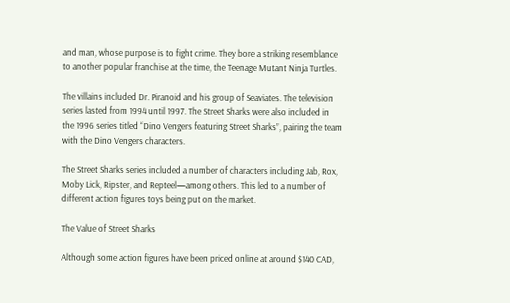and man, whose purpose is to fight crime. They bore a striking resemblance to another popular franchise at the time, the Teenage Mutant Ninja Turtles.

The villains included Dr. Piranoid and his group of Seaviates. The television series lasted from 1994 until 1997. The Street Sharks were also included in the 1996 series titled “Dino Vengers featuring Street Sharks”, pairing the team with the Dino Vengers characters.

The Street Sharks series included a number of characters including Jab, Rox, Moby Lick, Ripster, and Repteel—among others. This led to a number of different action figures toys being put on the market.

The Value of Street Sharks

Although some action figures have been priced online at around $140 CAD,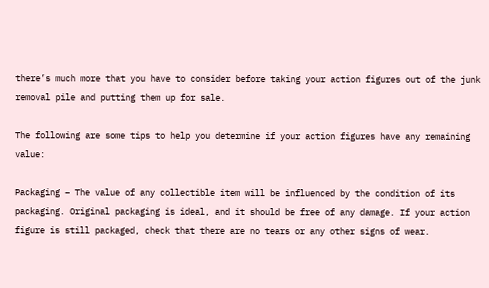there’s much more that you have to consider before taking your action figures out of the junk removal pile and putting them up for sale.

The following are some tips to help you determine if your action figures have any remaining value:

Packaging – The value of any collectible item will be influenced by the condition of its packaging. Original packaging is ideal, and it should be free of any damage. If your action figure is still packaged, check that there are no tears or any other signs of wear.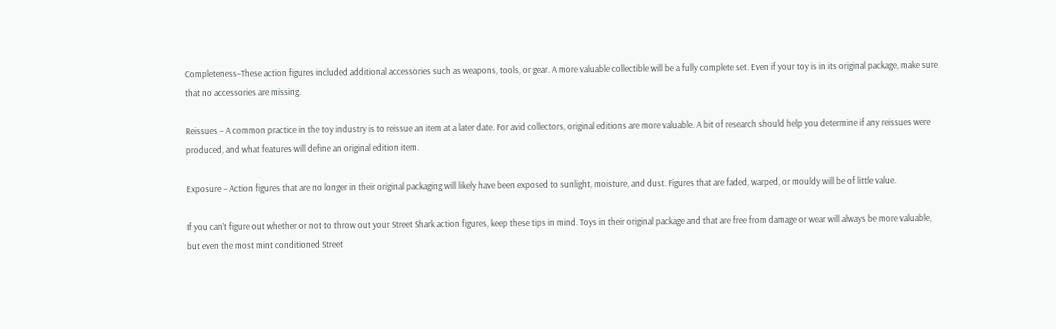Completeness–These action figures included additional accessories such as weapons, tools, or gear. A more valuable collectible will be a fully complete set. Even if your toy is in its original package, make sure that no accessories are missing.

Reissues – A common practice in the toy industry is to reissue an item at a later date. For avid collectors, original editions are more valuable. A bit of research should help you determine if any reissues were produced, and what features will define an original edition item.

Exposure – Action figures that are no longer in their original packaging will likely have been exposed to sunlight, moisture, and dust. Figures that are faded, warped, or mouldy will be of little value.

If you can’t figure out whether or not to throw out your Street Shark action figures, keep these tips in mind. Toys in their original package and that are free from damage or wear will always be more valuable, but even the most mint conditioned Street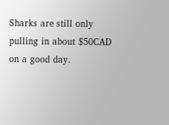Sharks are still only pulling in about $50CAD on a good day.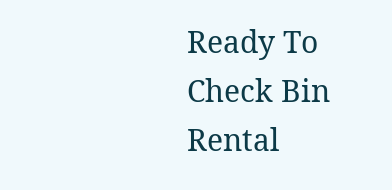Ready To Check Bin Rental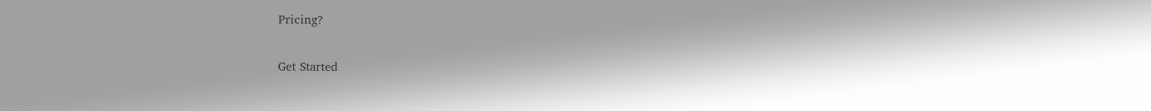Pricing?

Get Started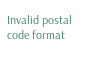Invalid postal code format